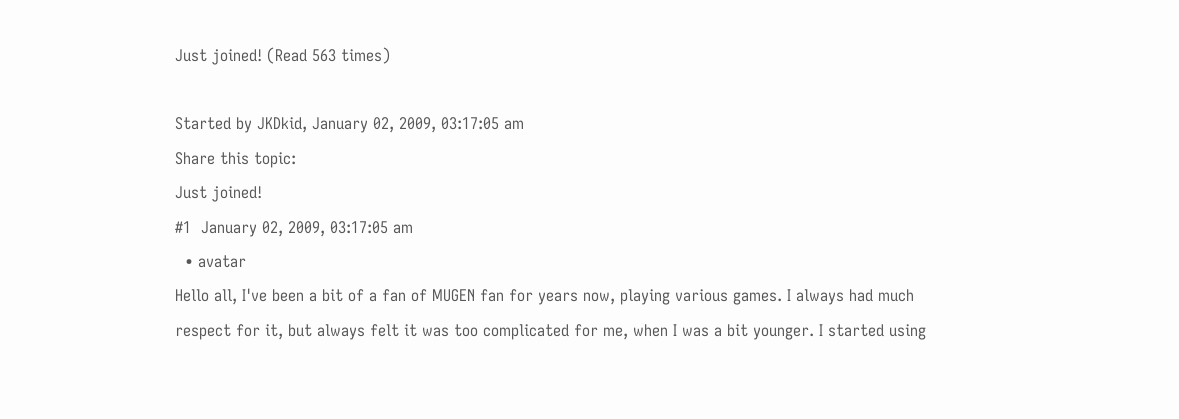Just joined! (Read 563 times)

Started by JKDkid, January 02, 2009, 03:17:05 am
Share this topic:
Just joined!
#1  January 02, 2009, 03:17:05 am
  • avatar
Hello all, I've been a bit of a fan of MUGEN fan for years now, playing various games. I always had much respect for it, but always felt it was too complicated for me, when I was a bit younger. I started using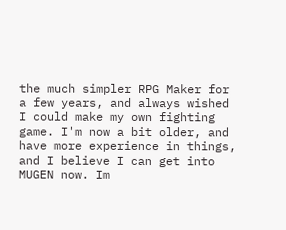the much simpler RPG Maker for a few years, and always wished I could make my own fighting game. I'm now a bit older, and have more experience in things, and I believe I can get into MUGEN now. Im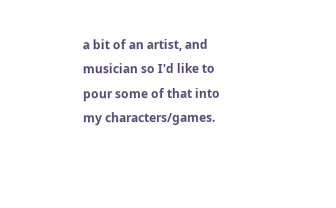a bit of an artist, and musician so I'd like to pour some of that into my characters/games.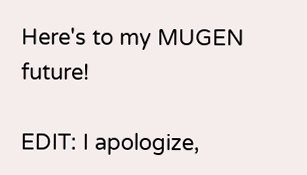Here's to my MUGEN future!

EDIT: I apologize,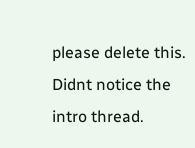please delete this. Didnt notice the intro thread.